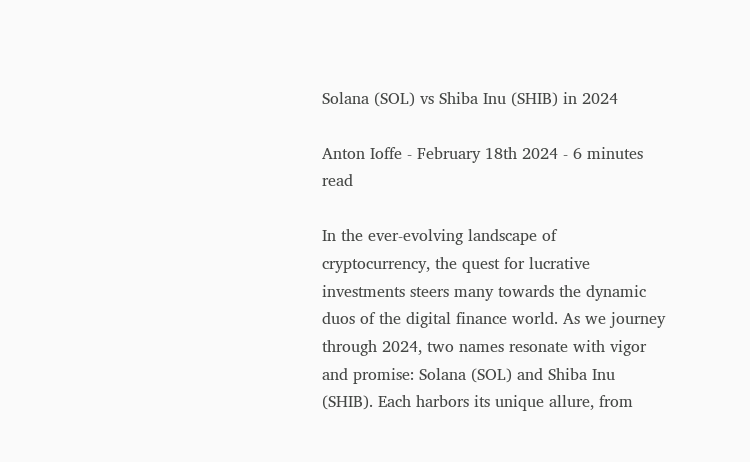Solana (SOL) vs Shiba Inu (SHIB) in 2024

Anton Ioffe - February 18th 2024 - 6 minutes read

In the ever-evolving landscape of cryptocurrency, the quest for lucrative investments steers many towards the dynamic duos of the digital finance world. As we journey through 2024, two names resonate with vigor and promise: Solana (SOL) and Shiba Inu (SHIB). Each harbors its unique allure, from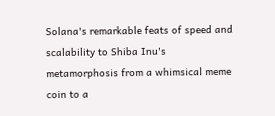Solana's remarkable feats of speed and scalability to Shiba Inu's metamorphosis from a whimsical meme coin to a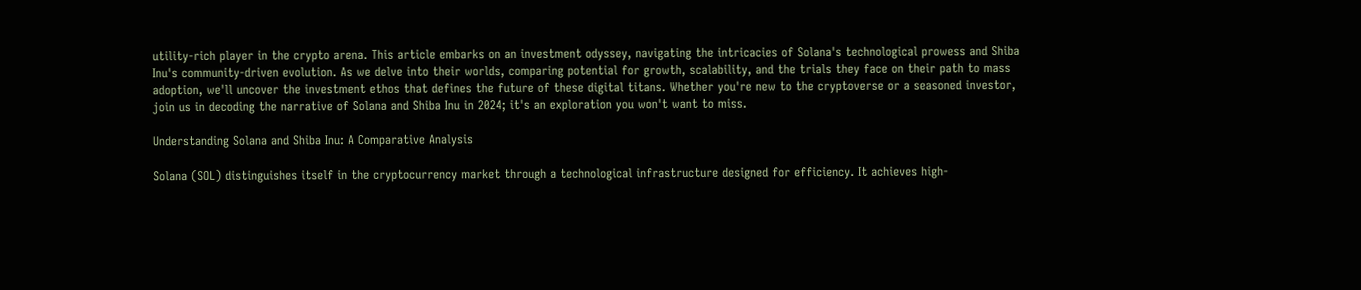utility-rich player in the crypto arena. This article embarks on an investment odyssey, navigating the intricacies of Solana's technological prowess and Shiba Inu's community-driven evolution. As we delve into their worlds, comparing potential for growth, scalability, and the trials they face on their path to mass adoption, we'll uncover the investment ethos that defines the future of these digital titans. Whether you're new to the cryptoverse or a seasoned investor, join us in decoding the narrative of Solana and Shiba Inu in 2024; it's an exploration you won't want to miss.

Understanding Solana and Shiba Inu: A Comparative Analysis

Solana (SOL) distinguishes itself in the cryptocurrency market through a technological infrastructure designed for efficiency. It achieves high-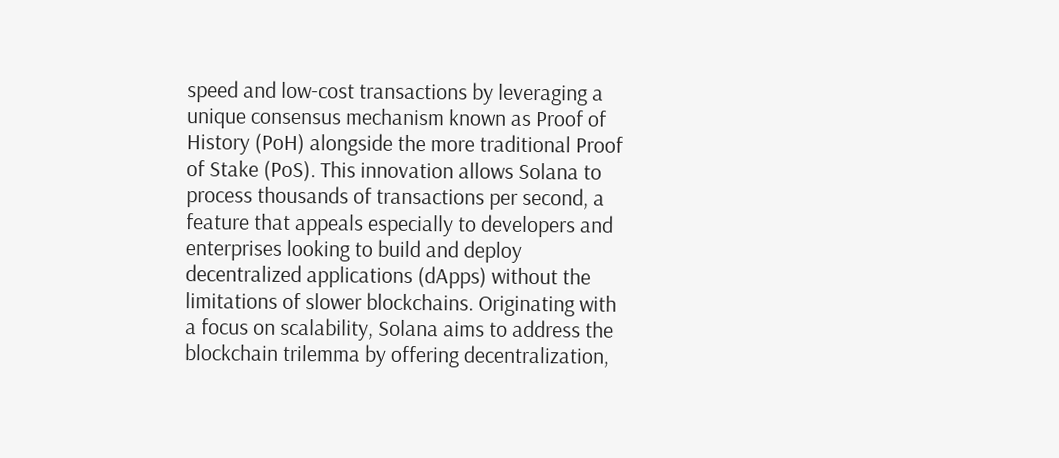speed and low-cost transactions by leveraging a unique consensus mechanism known as Proof of History (PoH) alongside the more traditional Proof of Stake (PoS). This innovation allows Solana to process thousands of transactions per second, a feature that appeals especially to developers and enterprises looking to build and deploy decentralized applications (dApps) without the limitations of slower blockchains. Originating with a focus on scalability, Solana aims to address the blockchain trilemma by offering decentralization,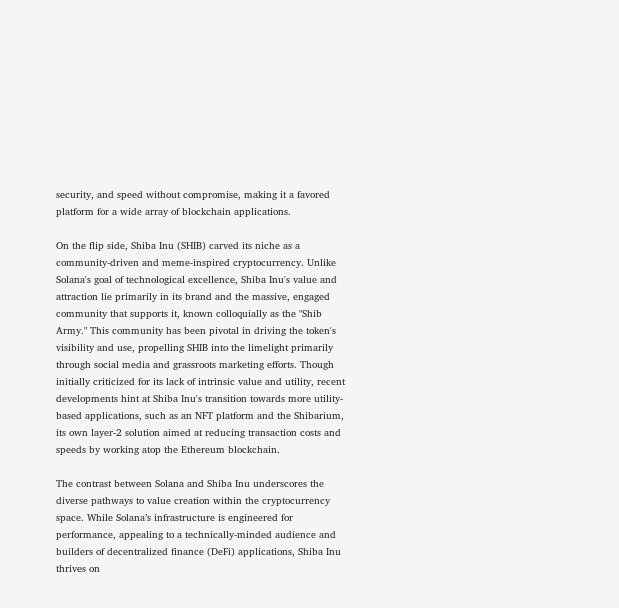security, and speed without compromise, making it a favored platform for a wide array of blockchain applications.

On the flip side, Shiba Inu (SHIB) carved its niche as a community-driven and meme-inspired cryptocurrency. Unlike Solana's goal of technological excellence, Shiba Inu's value and attraction lie primarily in its brand and the massive, engaged community that supports it, known colloquially as the "Shib Army." This community has been pivotal in driving the token's visibility and use, propelling SHIB into the limelight primarily through social media and grassroots marketing efforts. Though initially criticized for its lack of intrinsic value and utility, recent developments hint at Shiba Inu's transition towards more utility-based applications, such as an NFT platform and the Shibarium, its own layer-2 solution aimed at reducing transaction costs and speeds by working atop the Ethereum blockchain.

The contrast between Solana and Shiba Inu underscores the diverse pathways to value creation within the cryptocurrency space. While Solana’s infrastructure is engineered for performance, appealing to a technically-minded audience and builders of decentralized finance (DeFi) applications, Shiba Inu thrives on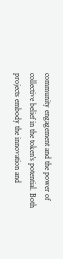community engagement and the power of collective belief in the token's potential. Both projects embody the innovation and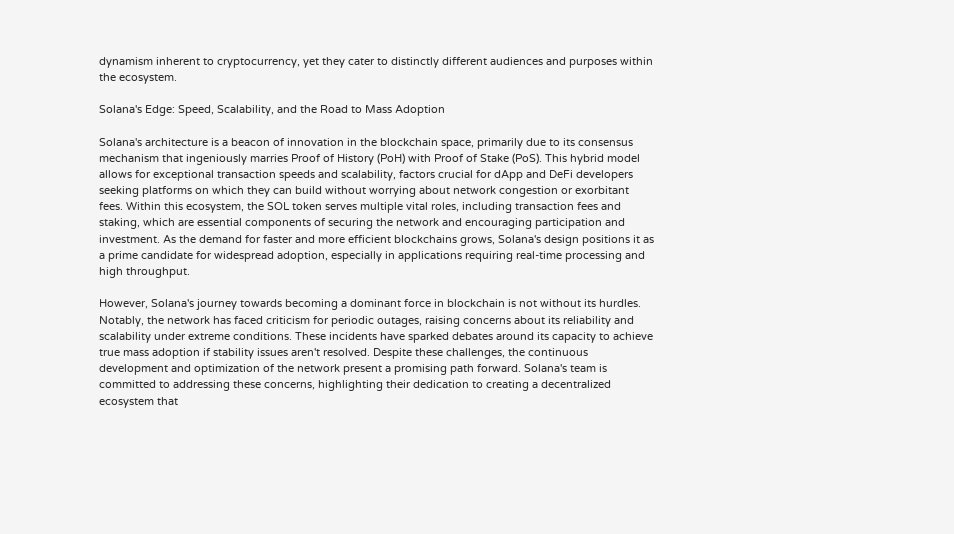dynamism inherent to cryptocurrency, yet they cater to distinctly different audiences and purposes within the ecosystem.

Solana's Edge: Speed, Scalability, and the Road to Mass Adoption

Solana's architecture is a beacon of innovation in the blockchain space, primarily due to its consensus mechanism that ingeniously marries Proof of History (PoH) with Proof of Stake (PoS). This hybrid model allows for exceptional transaction speeds and scalability, factors crucial for dApp and DeFi developers seeking platforms on which they can build without worrying about network congestion or exorbitant fees. Within this ecosystem, the SOL token serves multiple vital roles, including transaction fees and staking, which are essential components of securing the network and encouraging participation and investment. As the demand for faster and more efficient blockchains grows, Solana's design positions it as a prime candidate for widespread adoption, especially in applications requiring real-time processing and high throughput.

However, Solana's journey towards becoming a dominant force in blockchain is not without its hurdles. Notably, the network has faced criticism for periodic outages, raising concerns about its reliability and scalability under extreme conditions. These incidents have sparked debates around its capacity to achieve true mass adoption if stability issues aren't resolved. Despite these challenges, the continuous development and optimization of the network present a promising path forward. Solana's team is committed to addressing these concerns, highlighting their dedication to creating a decentralized ecosystem that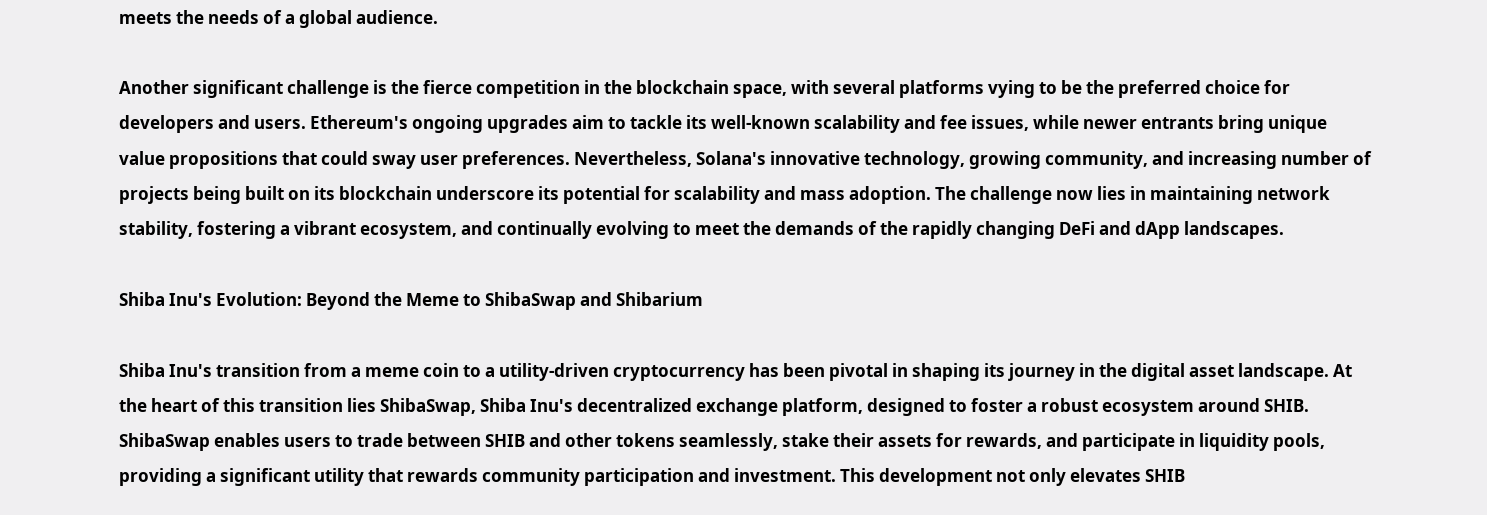meets the needs of a global audience.

Another significant challenge is the fierce competition in the blockchain space, with several platforms vying to be the preferred choice for developers and users. Ethereum's ongoing upgrades aim to tackle its well-known scalability and fee issues, while newer entrants bring unique value propositions that could sway user preferences. Nevertheless, Solana's innovative technology, growing community, and increasing number of projects being built on its blockchain underscore its potential for scalability and mass adoption. The challenge now lies in maintaining network stability, fostering a vibrant ecosystem, and continually evolving to meet the demands of the rapidly changing DeFi and dApp landscapes.

Shiba Inu's Evolution: Beyond the Meme to ShibaSwap and Shibarium

Shiba Inu's transition from a meme coin to a utility-driven cryptocurrency has been pivotal in shaping its journey in the digital asset landscape. At the heart of this transition lies ShibaSwap, Shiba Inu's decentralized exchange platform, designed to foster a robust ecosystem around SHIB. ShibaSwap enables users to trade between SHIB and other tokens seamlessly, stake their assets for rewards, and participate in liquidity pools, providing a significant utility that rewards community participation and investment. This development not only elevates SHIB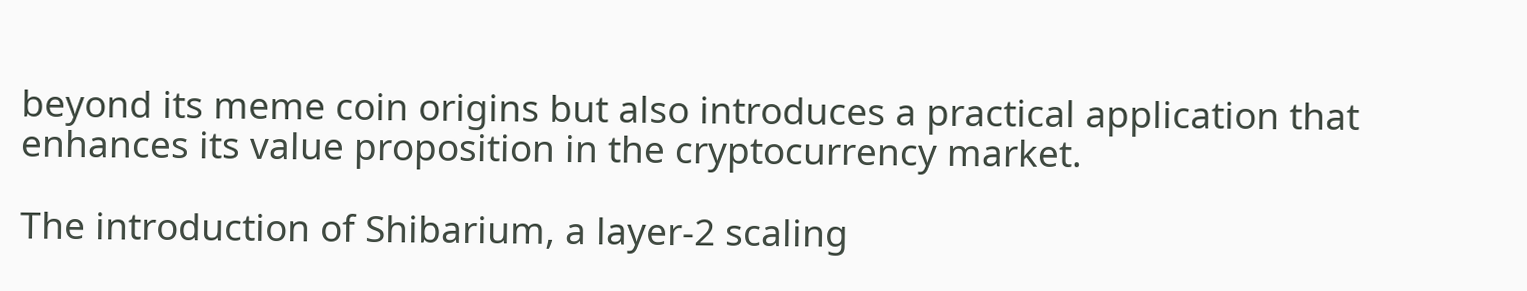beyond its meme coin origins but also introduces a practical application that enhances its value proposition in the cryptocurrency market.

The introduction of Shibarium, a layer-2 scaling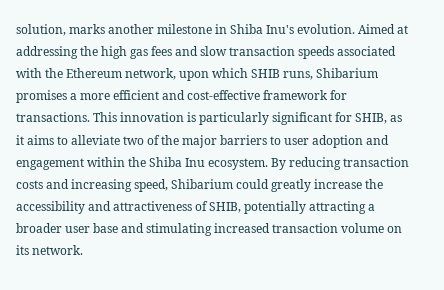solution, marks another milestone in Shiba Inu's evolution. Aimed at addressing the high gas fees and slow transaction speeds associated with the Ethereum network, upon which SHIB runs, Shibarium promises a more efficient and cost-effective framework for transactions. This innovation is particularly significant for SHIB, as it aims to alleviate two of the major barriers to user adoption and engagement within the Shiba Inu ecosystem. By reducing transaction costs and increasing speed, Shibarium could greatly increase the accessibility and attractiveness of SHIB, potentially attracting a broader user base and stimulating increased transaction volume on its network.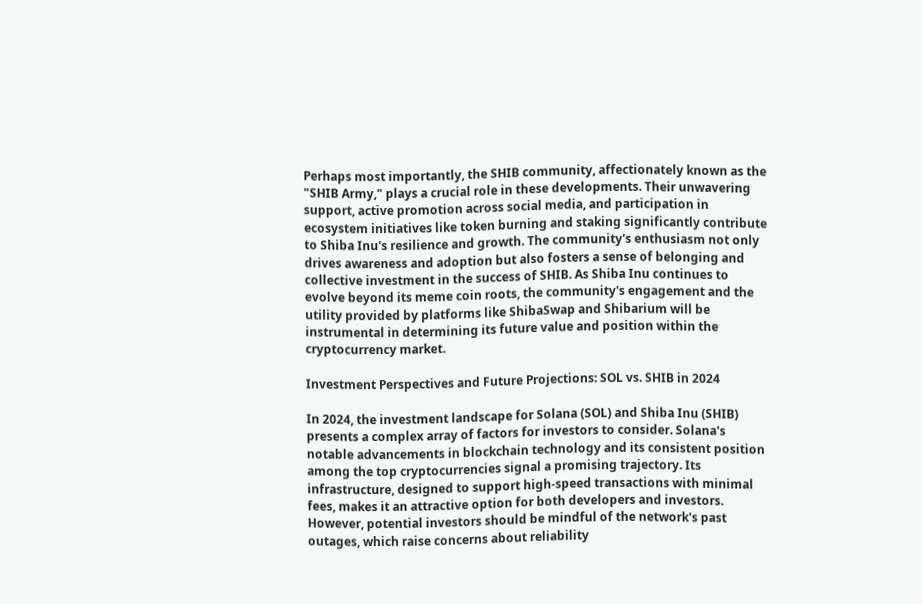Perhaps most importantly, the SHIB community, affectionately known as the "SHIB Army," plays a crucial role in these developments. Their unwavering support, active promotion across social media, and participation in ecosystem initiatives like token burning and staking significantly contribute to Shiba Inu's resilience and growth. The community's enthusiasm not only drives awareness and adoption but also fosters a sense of belonging and collective investment in the success of SHIB. As Shiba Inu continues to evolve beyond its meme coin roots, the community's engagement and the utility provided by platforms like ShibaSwap and Shibarium will be instrumental in determining its future value and position within the cryptocurrency market.

Investment Perspectives and Future Projections: SOL vs. SHIB in 2024

In 2024, the investment landscape for Solana (SOL) and Shiba Inu (SHIB) presents a complex array of factors for investors to consider. Solana's notable advancements in blockchain technology and its consistent position among the top cryptocurrencies signal a promising trajectory. Its infrastructure, designed to support high-speed transactions with minimal fees, makes it an attractive option for both developers and investors. However, potential investors should be mindful of the network's past outages, which raise concerns about reliability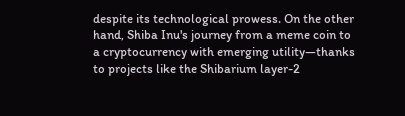despite its technological prowess. On the other hand, Shiba Inu's journey from a meme coin to a cryptocurrency with emerging utility—thanks to projects like the Shibarium layer-2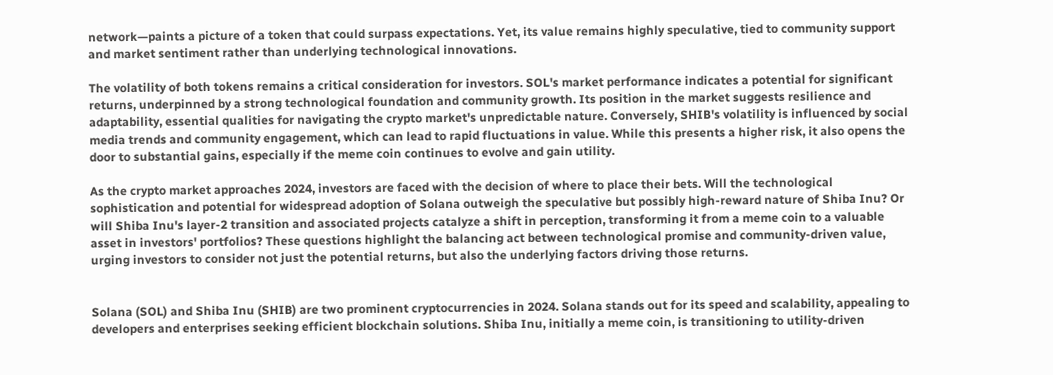network—paints a picture of a token that could surpass expectations. Yet, its value remains highly speculative, tied to community support and market sentiment rather than underlying technological innovations.

The volatility of both tokens remains a critical consideration for investors. SOL's market performance indicates a potential for significant returns, underpinned by a strong technological foundation and community growth. Its position in the market suggests resilience and adaptability, essential qualities for navigating the crypto market's unpredictable nature. Conversely, SHIB's volatility is influenced by social media trends and community engagement, which can lead to rapid fluctuations in value. While this presents a higher risk, it also opens the door to substantial gains, especially if the meme coin continues to evolve and gain utility.

As the crypto market approaches 2024, investors are faced with the decision of where to place their bets. Will the technological sophistication and potential for widespread adoption of Solana outweigh the speculative but possibly high-reward nature of Shiba Inu? Or will Shiba Inu's layer-2 transition and associated projects catalyze a shift in perception, transforming it from a meme coin to a valuable asset in investors' portfolios? These questions highlight the balancing act between technological promise and community-driven value, urging investors to consider not just the potential returns, but also the underlying factors driving those returns.


Solana (SOL) and Shiba Inu (SHIB) are two prominent cryptocurrencies in 2024. Solana stands out for its speed and scalability, appealing to developers and enterprises seeking efficient blockchain solutions. Shiba Inu, initially a meme coin, is transitioning to utility-driven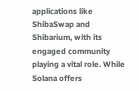applications like ShibaSwap and Shibarium, with its engaged community playing a vital role. While Solana offers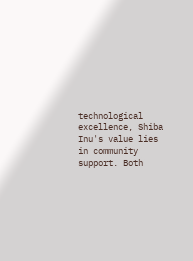technological excellence, Shiba Inu's value lies in community support. Both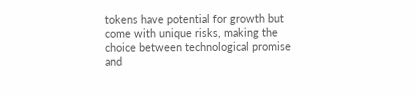tokens have potential for growth but come with unique risks, making the choice between technological promise and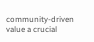community-driven value a crucial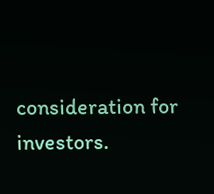consideration for investors.